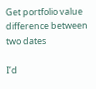Get portfolio value difference between two dates

I’d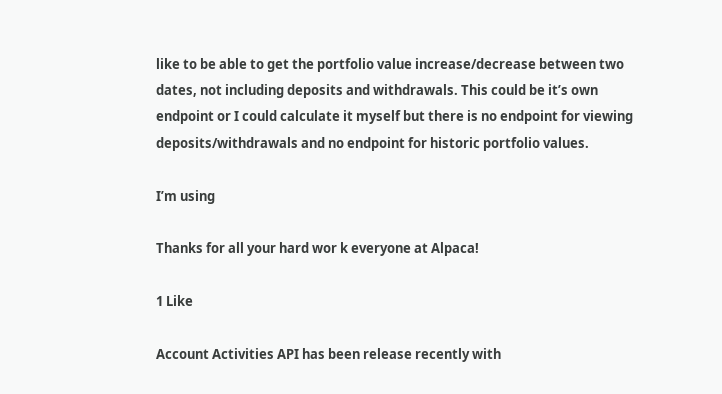like to be able to get the portfolio value increase/decrease between two dates, not including deposits and withdrawals. This could be it’s own endpoint or I could calculate it myself but there is no endpoint for viewing deposits/withdrawals and no endpoint for historic portfolio values.

I’m using

Thanks for all your hard wor k everyone at Alpaca!

1 Like

Account Activities API has been release recently with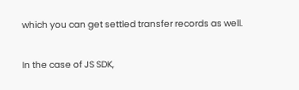which you can get settled transfer records as well.

In the case of JS SDK,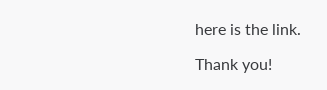here is the link.

Thank you!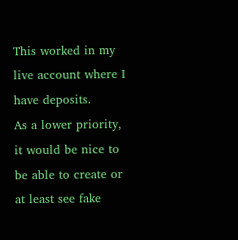This worked in my live account where I have deposits.
As a lower priority, it would be nice to be able to create or at least see fake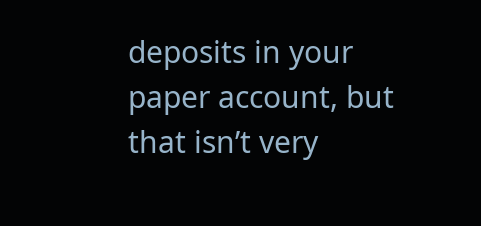deposits in your paper account, but that isn’t very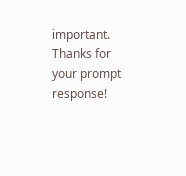important.
Thanks for your prompt response!